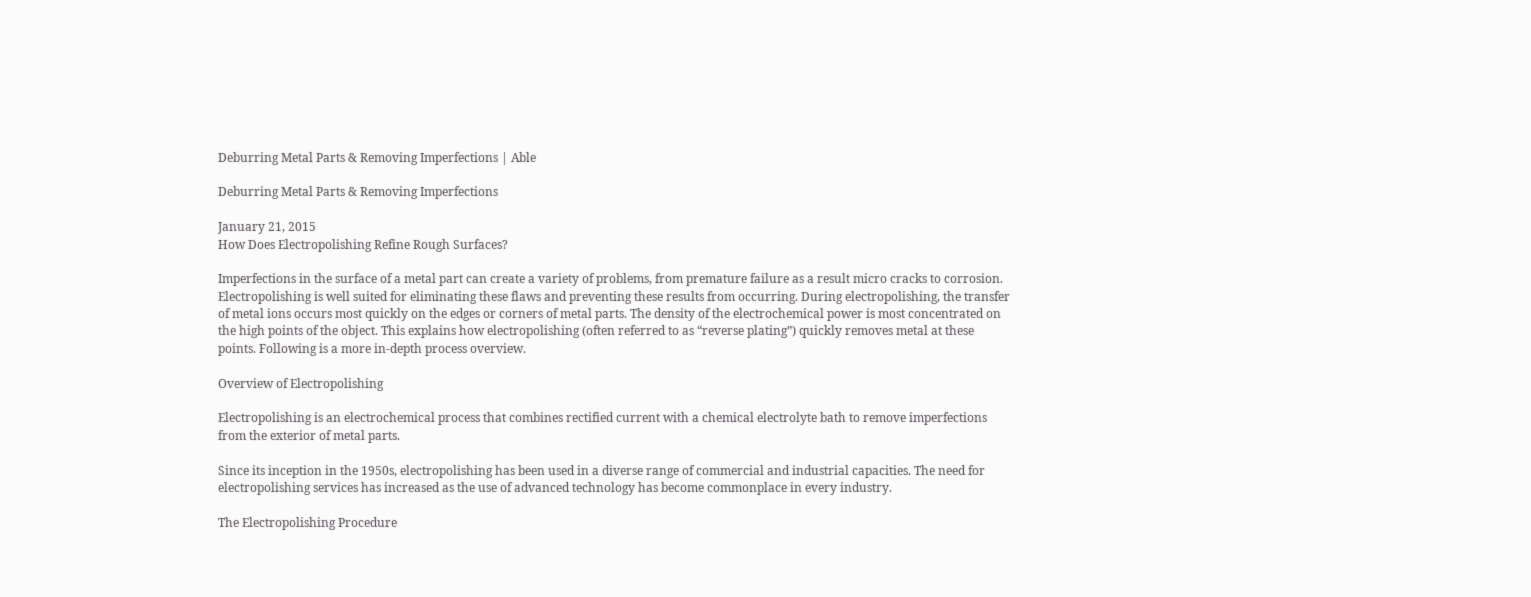Deburring Metal Parts & Removing Imperfections | Able

Deburring Metal Parts & Removing Imperfections

January 21, 2015
How Does Electropolishing Refine Rough Surfaces?

Imperfections in the surface of a metal part can create a variety of problems, from premature failure as a result micro cracks to corrosion. Electropolishing is well suited for eliminating these flaws and preventing these results from occurring. During electropolishing, the transfer of metal ions occurs most quickly on the edges or corners of metal parts. The density of the electrochemical power is most concentrated on the high points of the object. This explains how electropolishing (often referred to as “reverse plating”) quickly removes metal at these points. Following is a more in-depth process overview.

Overview of Electropolishing

Electropolishing is an electrochemical process that combines rectified current with a chemical electrolyte bath to remove imperfections from the exterior of metal parts.

Since its inception in the 1950s, electropolishing has been used in a diverse range of commercial and industrial capacities. The need for electropolishing services has increased as the use of advanced technology has become commonplace in every industry.

The Electropolishing Procedure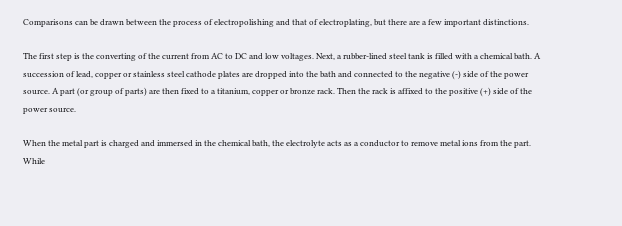Comparisons can be drawn between the process of electropolishing and that of electroplating, but there are a few important distinctions.

The first step is the converting of the current from AC to DC and low voltages. Next, a rubber-lined steel tank is filled with a chemical bath. A succession of lead, copper or stainless steel cathode plates are dropped into the bath and connected to the negative (-) side of the power source. A part (or group of parts) are then fixed to a titanium, copper or bronze rack. Then the rack is affixed to the positive (+) side of the power source.

When the metal part is charged and immersed in the chemical bath, the electrolyte acts as a conductor to remove metal ions from the part. While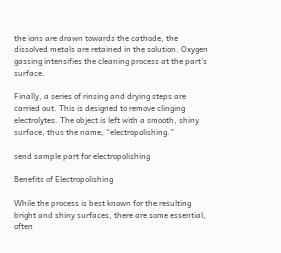the ions are drawn towards the cathode, the dissolved metals are retained in the solution. Oxygen gassing intensifies the cleaning process at the part’s surface.

Finally, a series of rinsing and drying steps are carried out. This is designed to remove clinging electrolytes. The object is left with a smooth, shiny surface, thus the name, “electropolishing.”

send sample part for electropolishing

Benefits of Electropolishing

While the process is best known for the resulting bright and shiny surfaces, there are some essential, often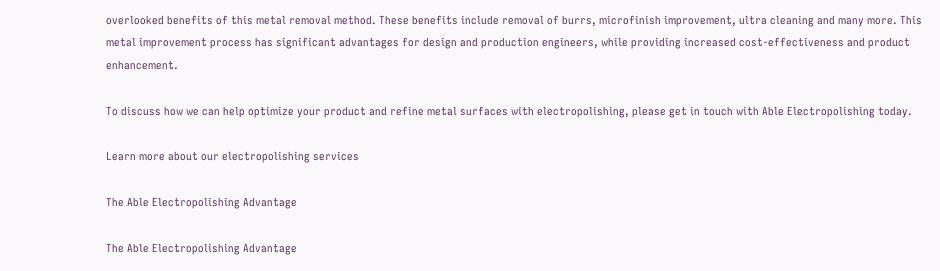overlooked benefits of this metal removal method. These benefits include removal of burrs, microfinish improvement, ultra cleaning and many more. This metal improvement process has significant advantages for design and production engineers, while providing increased cost-effectiveness and product enhancement.

To discuss how we can help optimize your product and refine metal surfaces with electropolishing, please get in touch with Able Electropolishing today.

Learn more about our electropolishing services

The Able Electropolishing Advantage

The Able Electropolishing Advantage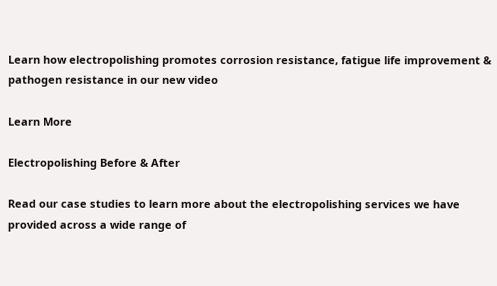Learn how electropolishing promotes corrosion resistance, fatigue life improvement & pathogen resistance in our new video

Learn More

Electropolishing Before & After

Read our case studies to learn more about the electropolishing services we have provided across a wide range of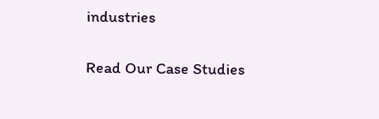industries

Read Our Case Studies